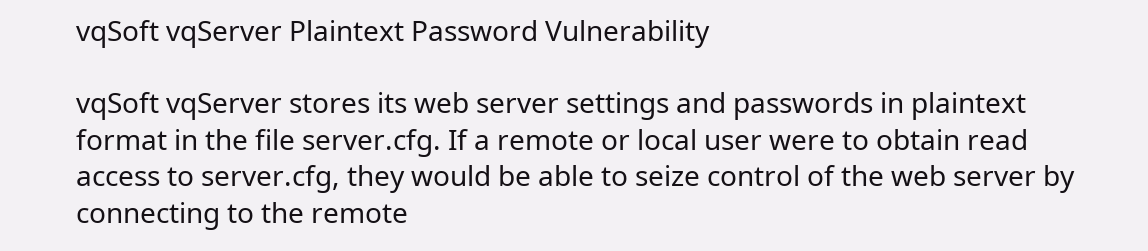vqSoft vqServer Plaintext Password Vulnerability

vqSoft vqServer stores its web server settings and passwords in plaintext format in the file server.cfg. If a remote or local user were to obtain read access to server.cfg, they would be able to seize control of the web server by connecting to the remote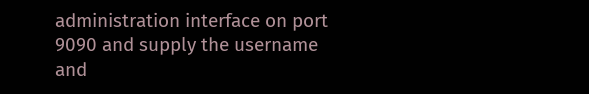administration interface on port 9090 and supply the username and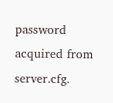password acquired from server.cfg.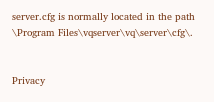server.cfg is normally located in the path \Program Files\vqserver\vq\server\cfg\.


Privacy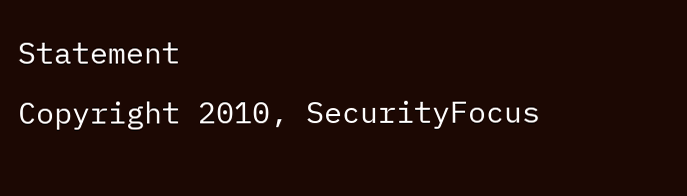Statement
Copyright 2010, SecurityFocus